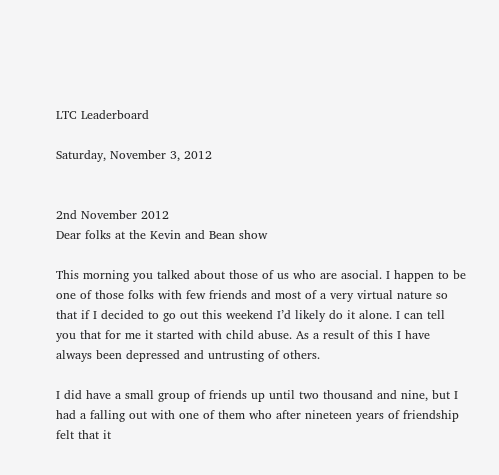LTC Leaderboard

Saturday, November 3, 2012


2nd November 2012
Dear folks at the Kevin and Bean show

This morning you talked about those of us who are asocial. I happen to be one of those folks with few friends and most of a very virtual nature so that if I decided to go out this weekend I’d likely do it alone. I can tell you that for me it started with child abuse. As a result of this I have always been depressed and untrusting of others.

I did have a small group of friends up until two thousand and nine, but I had a falling out with one of them who after nineteen years of friendship felt that it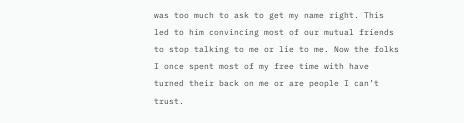was too much to ask to get my name right. This led to him convincing most of our mutual friends to stop talking to me or lie to me. Now the folks I once spent most of my free time with have turned their back on me or are people I can’t trust.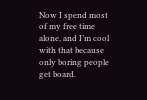Now I spend most of my free time alone, and I’m cool with that because only boring people get board.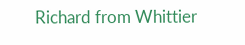Richard from Whittier